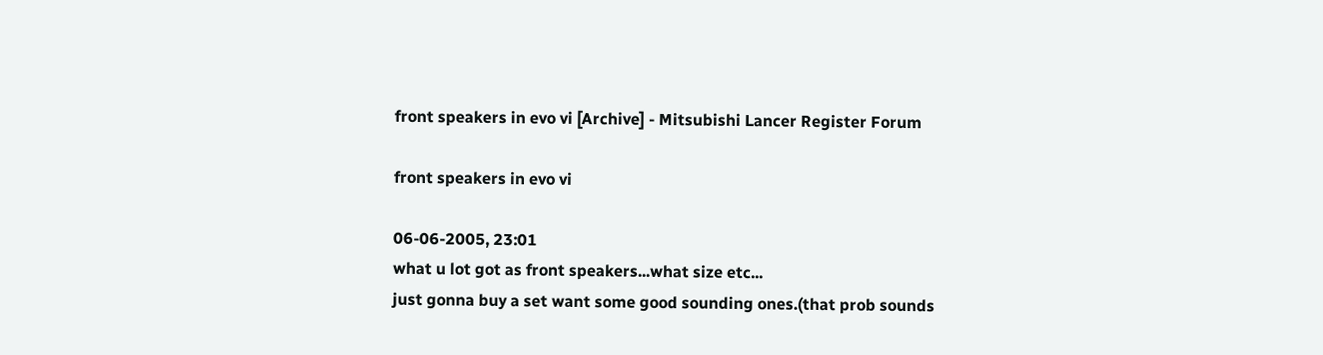front speakers in evo vi [Archive] - Mitsubishi Lancer Register Forum

front speakers in evo vi

06-06-2005, 23:01
what u lot got as front speakers...what size etc...
just gonna buy a set want some good sounding ones.(that prob sounds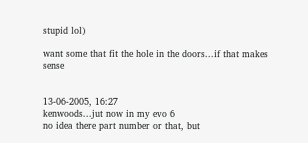stupid lol)

want some that fit the hole in the doors...if that makes sense


13-06-2005, 16:27
kenwoods...jut now in my evo 6
no idea there part number or that, but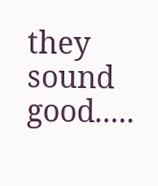they sound good.....